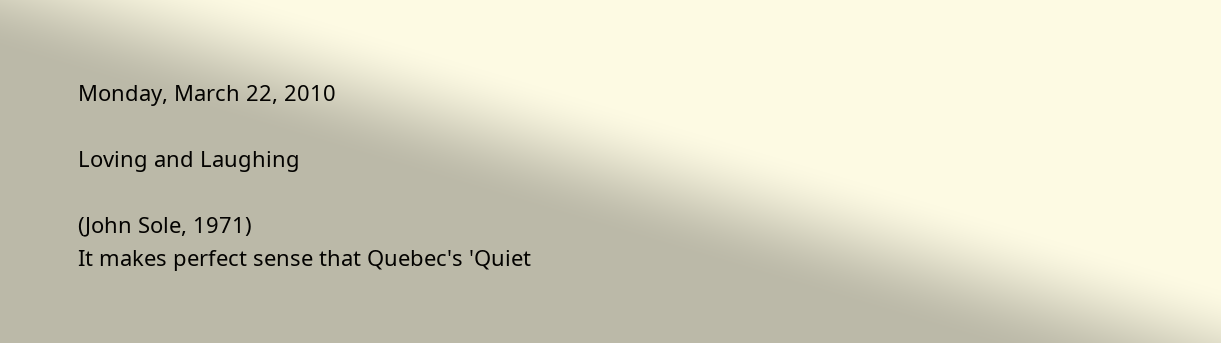Monday, March 22, 2010

Loving and Laughing

(John Sole, 1971)
It makes perfect sense that Quebec's 'Quiet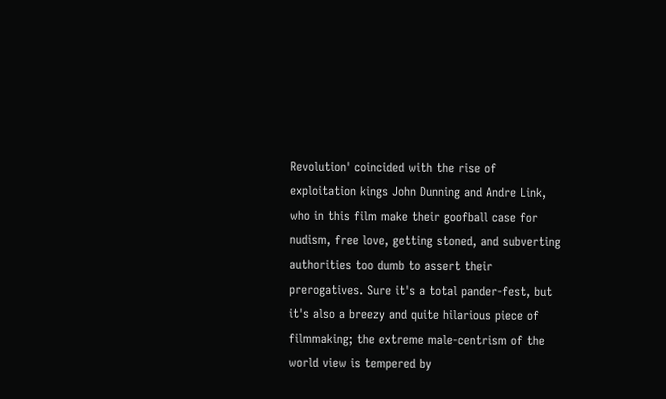Revolution' coincided with the rise of exploitation kings John Dunning and Andre Link, who in this film make their goofball case for nudism, free love, getting stoned, and subverting authorities too dumb to assert their prerogatives. Sure it's a total pander-fest, but it's also a breezy and quite hilarious piece of filmmaking; the extreme male-centrism of the world view is tempered by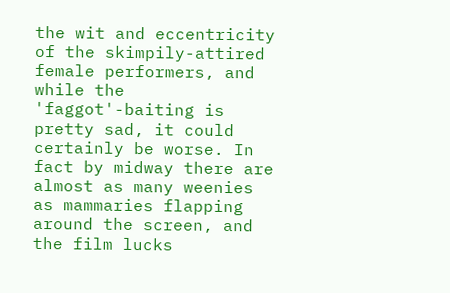the wit and eccentricity of the skimpily-attired female performers, and while the 'faggot'-baiting is pretty sad, it could certainly be worse. In fact by midway there are almost as many weenies as mammaries flapping around the screen, and the film lucks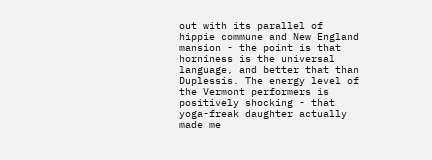out with its parallel of hippie commune and New England mansion - the point is that horniness is the universal language, and better that than Duplessis. The energy level of the Vermont performers is positively shocking - that yoga-freak daughter actually made me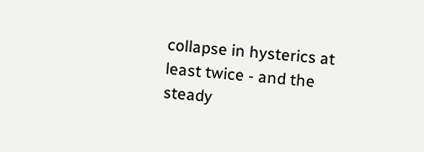collapse in hysterics at least twice - and the steady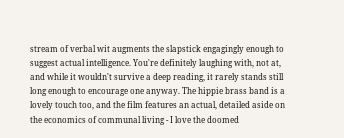stream of verbal wit augments the slapstick engagingly enough to suggest actual intelligence. You're definitely laughing with, not at, and while it wouldn't survive a deep reading, it rarely stands still long enough to encourage one anyway. The hippie brass band is a lovely touch too, and the film features an actual, detailed aside on the economics of communal living - I love the doomed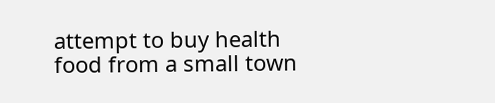attempt to buy health food from a small town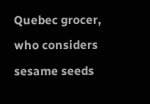Quebec grocer, who considers sesame seeds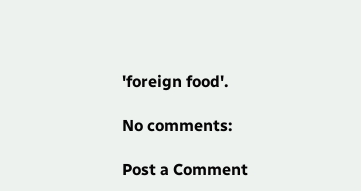'foreign food'.

No comments:

Post a Comment